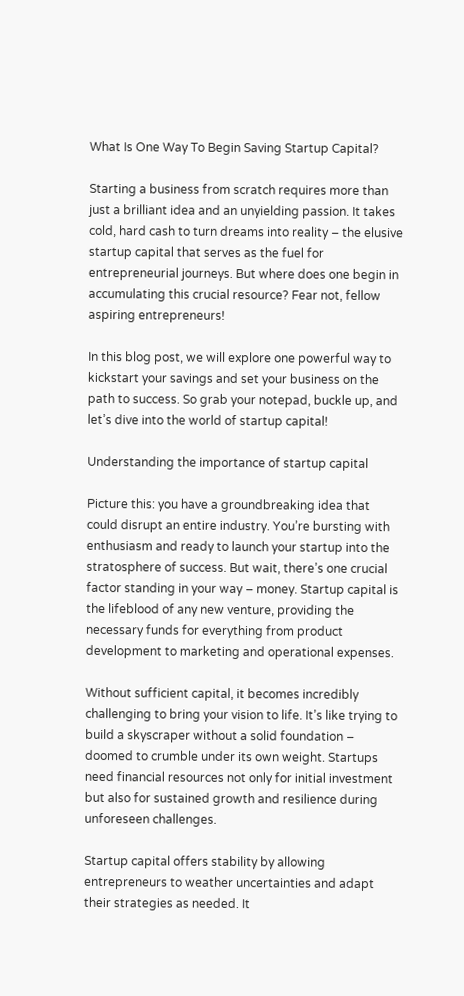What Is One Way To Begin Saving Startup Capital?

Starting a business from scratch requires more than just a brilliant idea and an unyielding passion. It takes cold, hard cash to turn dreams into reality – the elusive startup capital that serves as the fuel for entrepreneurial journeys. But where does one begin in accumulating this crucial resource? Fear not, fellow aspiring entrepreneurs!

In this blog post, we will explore one powerful way to kickstart your savings and set your business on the path to success. So grab your notepad, buckle up, and let’s dive into the world of startup capital!

Understanding the importance of startup capital

Picture this: you have a groundbreaking idea that could disrupt an entire industry. You’re bursting with enthusiasm and ready to launch your startup into the stratosphere of success. But wait, there’s one crucial factor standing in your way – money. Startup capital is the lifeblood of any new venture, providing the necessary funds for everything from product development to marketing and operational expenses.

Without sufficient capital, it becomes incredibly challenging to bring your vision to life. It’s like trying to build a skyscraper without a solid foundation – doomed to crumble under its own weight. Startups need financial resources not only for initial investment but also for sustained growth and resilience during unforeseen challenges.

Startup capital offers stability by allowing entrepreneurs to weather uncertainties and adapt their strategies as needed. It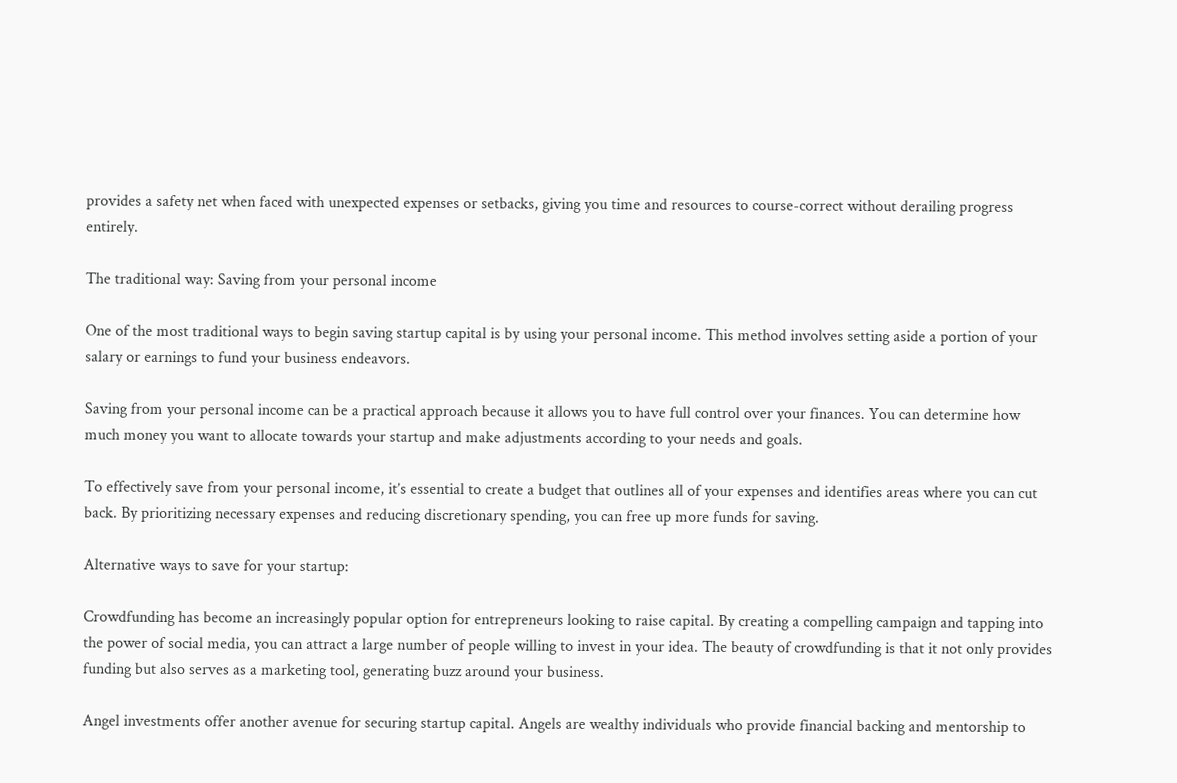provides a safety net when faced with unexpected expenses or setbacks, giving you time and resources to course-correct without derailing progress entirely.

The traditional way: Saving from your personal income

One of the most traditional ways to begin saving startup capital is by using your personal income. This method involves setting aside a portion of your salary or earnings to fund your business endeavors.

Saving from your personal income can be a practical approach because it allows you to have full control over your finances. You can determine how much money you want to allocate towards your startup and make adjustments according to your needs and goals.

To effectively save from your personal income, it’s essential to create a budget that outlines all of your expenses and identifies areas where you can cut back. By prioritizing necessary expenses and reducing discretionary spending, you can free up more funds for saving.

Alternative ways to save for your startup:

Crowdfunding has become an increasingly popular option for entrepreneurs looking to raise capital. By creating a compelling campaign and tapping into the power of social media, you can attract a large number of people willing to invest in your idea. The beauty of crowdfunding is that it not only provides funding but also serves as a marketing tool, generating buzz around your business.

Angel investments offer another avenue for securing startup capital. Angels are wealthy individuals who provide financial backing and mentorship to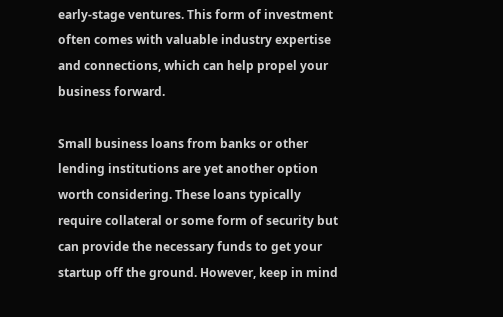early-stage ventures. This form of investment often comes with valuable industry expertise and connections, which can help propel your business forward.

Small business loans from banks or other lending institutions are yet another option worth considering. These loans typically require collateral or some form of security but can provide the necessary funds to get your startup off the ground. However, keep in mind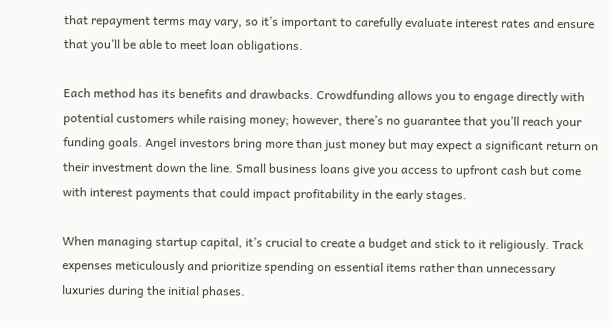that repayment terms may vary, so it’s important to carefully evaluate interest rates and ensure that you’ll be able to meet loan obligations.

Each method has its benefits and drawbacks. Crowdfunding allows you to engage directly with potential customers while raising money; however, there’s no guarantee that you’ll reach your funding goals. Angel investors bring more than just money but may expect a significant return on their investment down the line. Small business loans give you access to upfront cash but come with interest payments that could impact profitability in the early stages.

When managing startup capital, it’s crucial to create a budget and stick to it religiously. Track expenses meticulously and prioritize spending on essential items rather than unnecessary luxuries during the initial phases.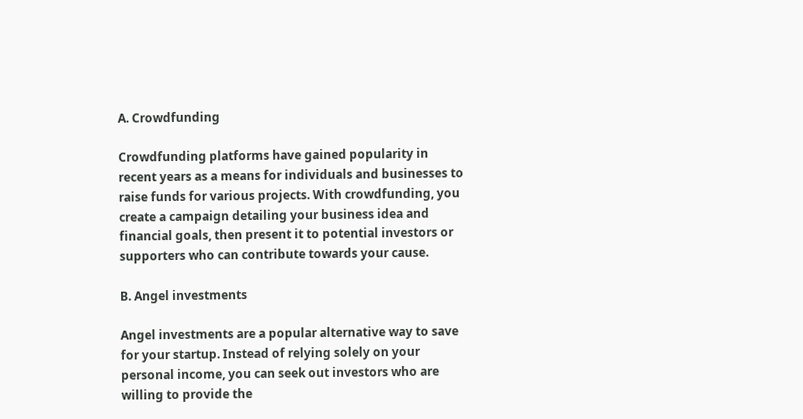A. Crowdfunding

Crowdfunding platforms have gained popularity in recent years as a means for individuals and businesses to raise funds for various projects. With crowdfunding, you create a campaign detailing your business idea and financial goals, then present it to potential investors or supporters who can contribute towards your cause.

B. Angel investments

Angel investments are a popular alternative way to save for your startup. Instead of relying solely on your personal income, you can seek out investors who are willing to provide the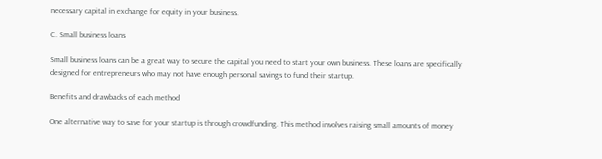necessary capital in exchange for equity in your business.

C. Small business loans

Small business loans can be a great way to secure the capital you need to start your own business. These loans are specifically designed for entrepreneurs who may not have enough personal savings to fund their startup.

Benefits and drawbacks of each method

One alternative way to save for your startup is through crowdfunding. This method involves raising small amounts of money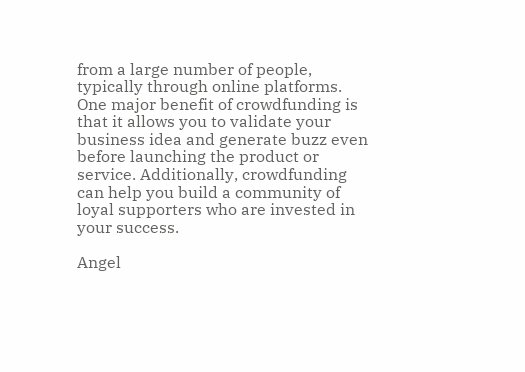from a large number of people, typically through online platforms. One major benefit of crowdfunding is that it allows you to validate your business idea and generate buzz even before launching the product or service. Additionally, crowdfunding can help you build a community of loyal supporters who are invested in your success.

Angel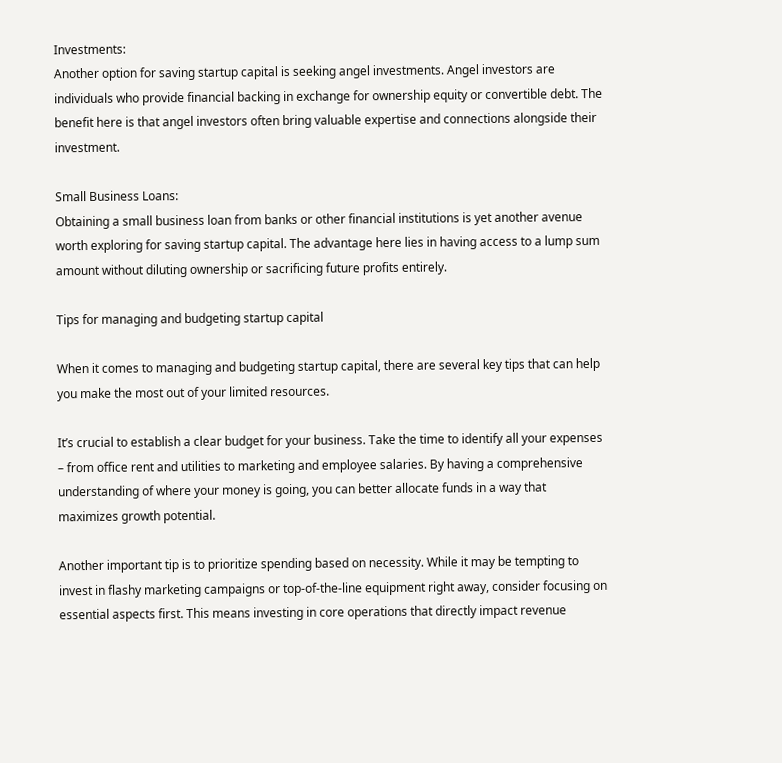Investments:
Another option for saving startup capital is seeking angel investments. Angel investors are individuals who provide financial backing in exchange for ownership equity or convertible debt. The benefit here is that angel investors often bring valuable expertise and connections alongside their investment.

Small Business Loans:
Obtaining a small business loan from banks or other financial institutions is yet another avenue worth exploring for saving startup capital. The advantage here lies in having access to a lump sum amount without diluting ownership or sacrificing future profits entirely.

Tips for managing and budgeting startup capital

When it comes to managing and budgeting startup capital, there are several key tips that can help you make the most out of your limited resources.

It’s crucial to establish a clear budget for your business. Take the time to identify all your expenses – from office rent and utilities to marketing and employee salaries. By having a comprehensive understanding of where your money is going, you can better allocate funds in a way that maximizes growth potential.

Another important tip is to prioritize spending based on necessity. While it may be tempting to invest in flashy marketing campaigns or top-of-the-line equipment right away, consider focusing on essential aspects first. This means investing in core operations that directly impact revenue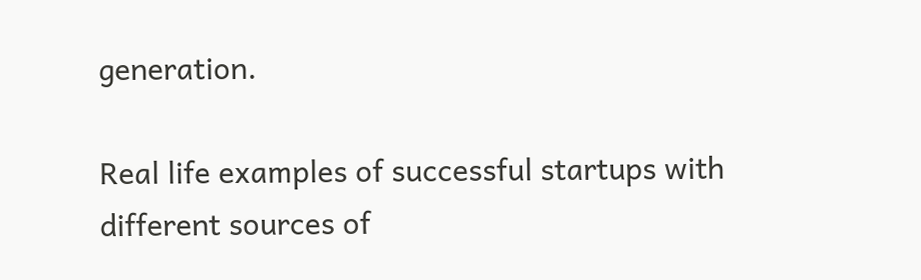generation.

Real life examples of successful startups with different sources of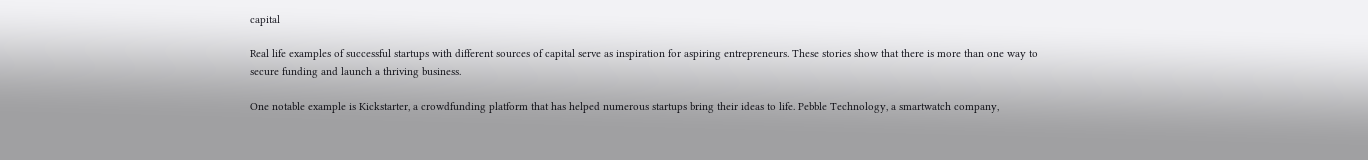capital

Real life examples of successful startups with different sources of capital serve as inspiration for aspiring entrepreneurs. These stories show that there is more than one way to secure funding and launch a thriving business.

One notable example is Kickstarter, a crowdfunding platform that has helped numerous startups bring their ideas to life. Pebble Technology, a smartwatch company,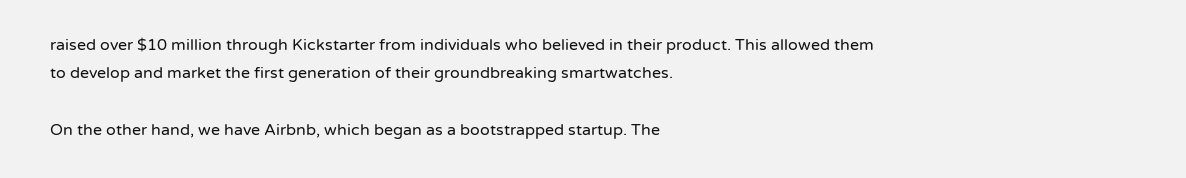raised over $10 million through Kickstarter from individuals who believed in their product. This allowed them to develop and market the first generation of their groundbreaking smartwatches.

On the other hand, we have Airbnb, which began as a bootstrapped startup. The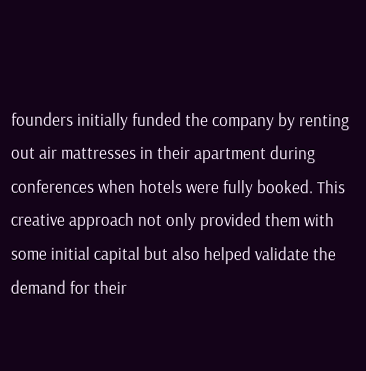founders initially funded the company by renting out air mattresses in their apartment during conferences when hotels were fully booked. This creative approach not only provided them with some initial capital but also helped validate the demand for their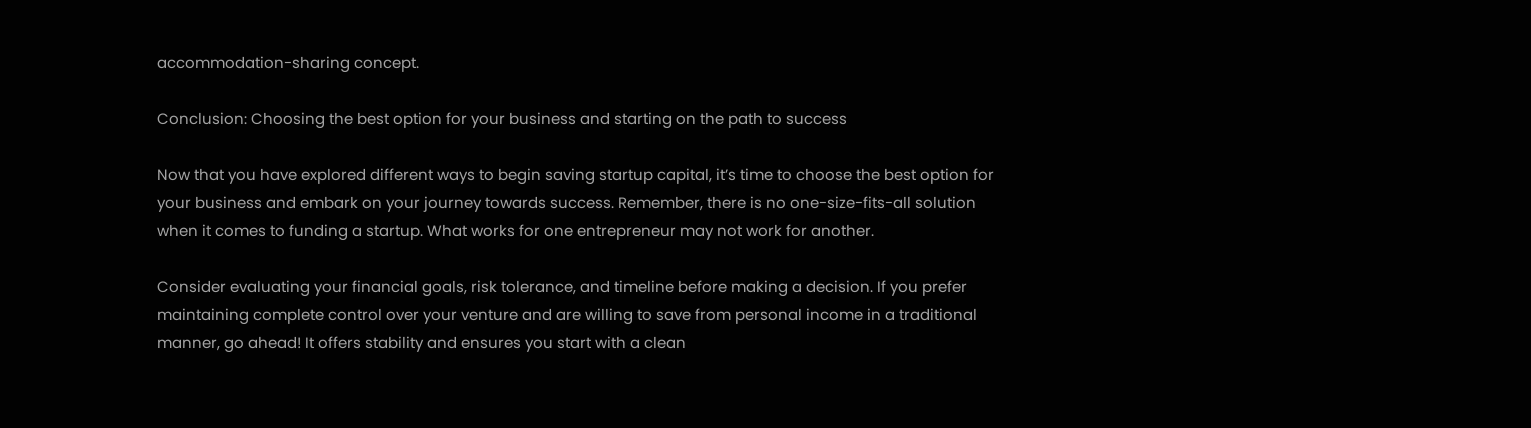accommodation-sharing concept.

Conclusion: Choosing the best option for your business and starting on the path to success

Now that you have explored different ways to begin saving startup capital, it’s time to choose the best option for your business and embark on your journey towards success. Remember, there is no one-size-fits-all solution when it comes to funding a startup. What works for one entrepreneur may not work for another.

Consider evaluating your financial goals, risk tolerance, and timeline before making a decision. If you prefer maintaining complete control over your venture and are willing to save from personal income in a traditional manner, go ahead! It offers stability and ensures you start with a clean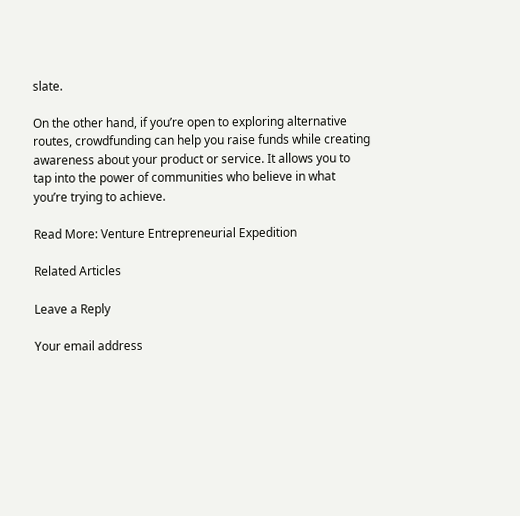slate.

On the other hand, if you’re open to exploring alternative routes, crowdfunding can help you raise funds while creating awareness about your product or service. It allows you to tap into the power of communities who believe in what you’re trying to achieve.

Read More: Venture Entrepreneurial Expedition

Related Articles

Leave a Reply

Your email address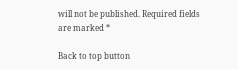will not be published. Required fields are marked *

Back to top button